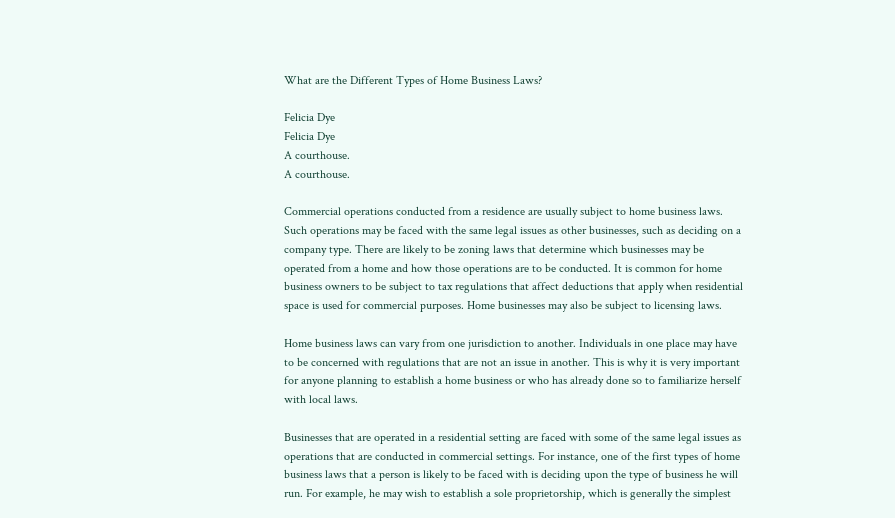What are the Different Types of Home Business Laws?

Felicia Dye
Felicia Dye
A courthouse.
A courthouse.

Commercial operations conducted from a residence are usually subject to home business laws. Such operations may be faced with the same legal issues as other businesses, such as deciding on a company type. There are likely to be zoning laws that determine which businesses may be operated from a home and how those operations are to be conducted. It is common for home business owners to be subject to tax regulations that affect deductions that apply when residential space is used for commercial purposes. Home businesses may also be subject to licensing laws.

Home business laws can vary from one jurisdiction to another. Individuals in one place may have to be concerned with regulations that are not an issue in another. This is why it is very important for anyone planning to establish a home business or who has already done so to familiarize herself with local laws.

Businesses that are operated in a residential setting are faced with some of the same legal issues as operations that are conducted in commercial settings. For instance, one of the first types of home business laws that a person is likely to be faced with is deciding upon the type of business he will run. For example, he may wish to establish a sole proprietorship, which is generally the simplest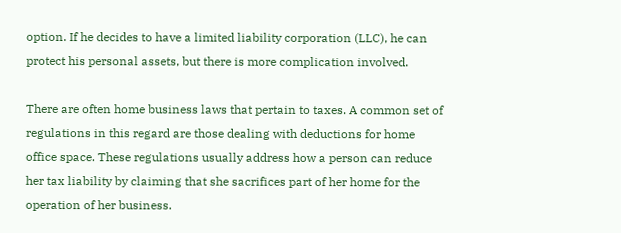option. If he decides to have a limited liability corporation (LLC), he can protect his personal assets, but there is more complication involved.

There are often home business laws that pertain to taxes. A common set of regulations in this regard are those dealing with deductions for home office space. These regulations usually address how a person can reduce her tax liability by claiming that she sacrifices part of her home for the operation of her business.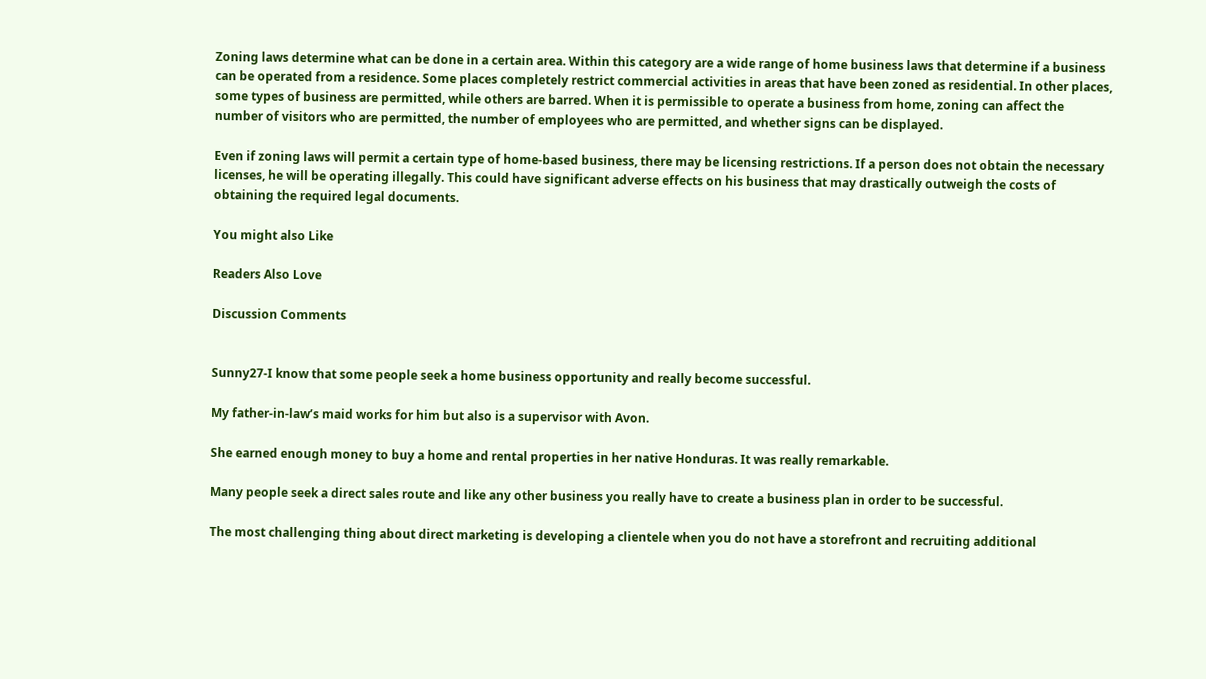Zoning laws determine what can be done in a certain area. Within this category are a wide range of home business laws that determine if a business can be operated from a residence. Some places completely restrict commercial activities in areas that have been zoned as residential. In other places, some types of business are permitted, while others are barred. When it is permissible to operate a business from home, zoning can affect the number of visitors who are permitted, the number of employees who are permitted, and whether signs can be displayed.

Even if zoning laws will permit a certain type of home-based business, there may be licensing restrictions. If a person does not obtain the necessary licenses, he will be operating illegally. This could have significant adverse effects on his business that may drastically outweigh the costs of obtaining the required legal documents.

You might also Like

Readers Also Love

Discussion Comments


Sunny27-I know that some people seek a home business opportunity and really become successful.

My father-in-law’s maid works for him but also is a supervisor with Avon.

She earned enough money to buy a home and rental properties in her native Honduras. It was really remarkable.

Many people seek a direct sales route and like any other business you really have to create a business plan in order to be successful.

The most challenging thing about direct marketing is developing a clientele when you do not have a storefront and recruiting additional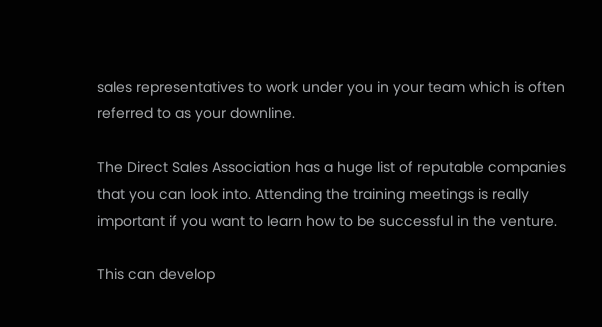sales representatives to work under you in your team which is often referred to as your downline.

The Direct Sales Association has a huge list of reputable companies that you can look into. Attending the training meetings is really important if you want to learn how to be successful in the venture.

This can develop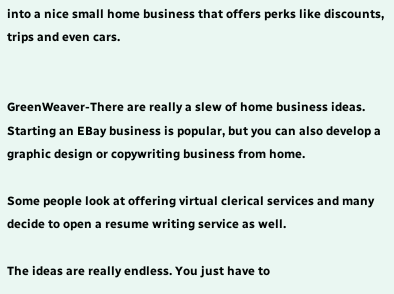into a nice small home business that offers perks like discounts, trips and even cars.


GreenWeaver-There are really a slew of home business ideas. Starting an EBay business is popular, but you can also develop a graphic design or copywriting business from home.

Some people look at offering virtual clerical services and many decide to open a resume writing service as well.

The ideas are really endless. You just have to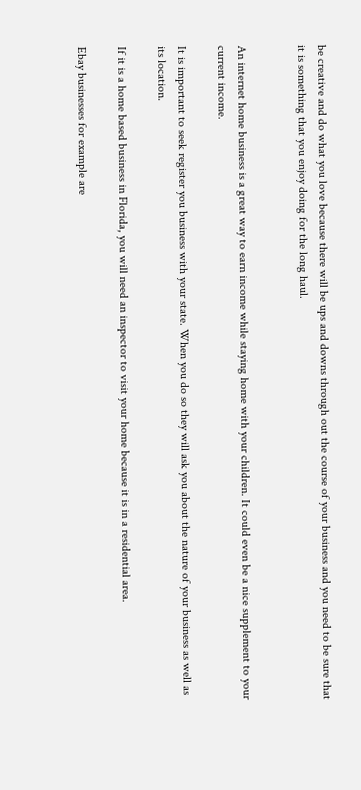be creative and do what you love because there will be ups and downs through out the course of your business and you need to be sure that it is something that you enjoy doing for the long haul.


An internet home business is a great way to earn income while staying home with your children. It could even be a nice supplement to your current income.

It is important to seek register you business with your state. When you do so they will ask you about the nature of your business as well as its location.

If it is a home based business in Florida, you will need an inspector to visit your home because it is in a residential area.

Ebay businesses for example are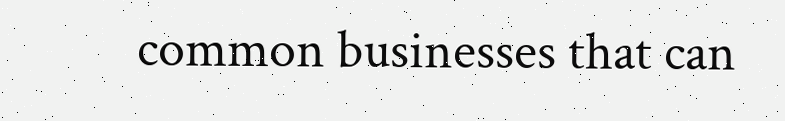common businesses that can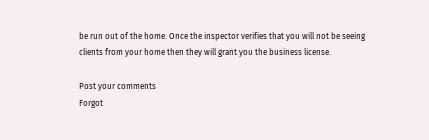be run out of the home. Once the inspector verifies that you will not be seeing clients from your home then they will grant you the business license.

Post your comments
Forgot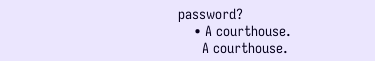password?
    • A courthouse.
      A courthouse.